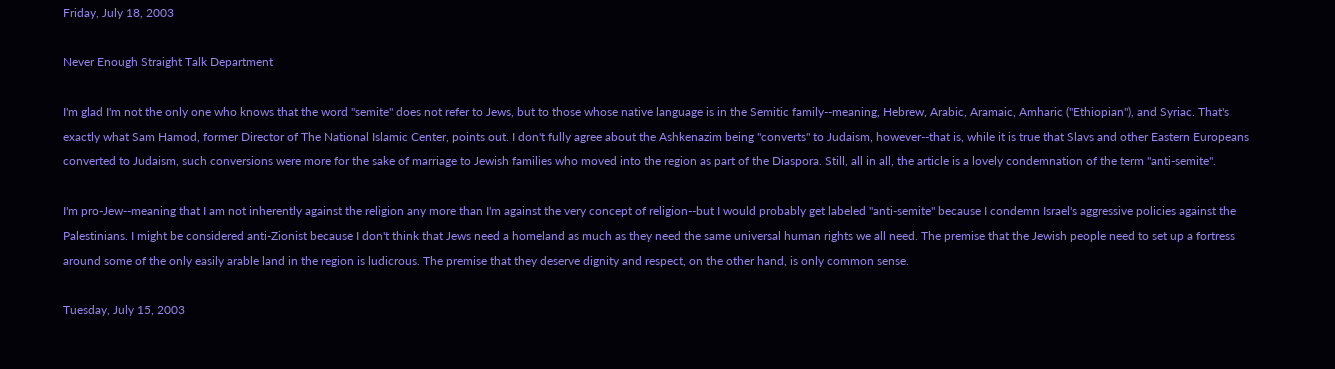Friday, July 18, 2003

Never Enough Straight Talk Department

I'm glad I'm not the only one who knows that the word "semite" does not refer to Jews, but to those whose native language is in the Semitic family--meaning, Hebrew, Arabic, Aramaic, Amharic ("Ethiopian"), and Syriac. That's exactly what Sam Hamod, former Director of The National Islamic Center, points out. I don't fully agree about the Ashkenazim being "converts" to Judaism, however--that is, while it is true that Slavs and other Eastern Europeans converted to Judaism, such conversions were more for the sake of marriage to Jewish families who moved into the region as part of the Diaspora. Still, all in all, the article is a lovely condemnation of the term "anti-semite".

I'm pro-Jew--meaning that I am not inherently against the religion any more than I'm against the very concept of religion--but I would probably get labeled "anti-semite" because I condemn Israel's aggressive policies against the Palestinians. I might be considered anti-Zionist because I don't think that Jews need a homeland as much as they need the same universal human rights we all need. The premise that the Jewish people need to set up a fortress around some of the only easily arable land in the region is ludicrous. The premise that they deserve dignity and respect, on the other hand, is only common sense.

Tuesday, July 15, 2003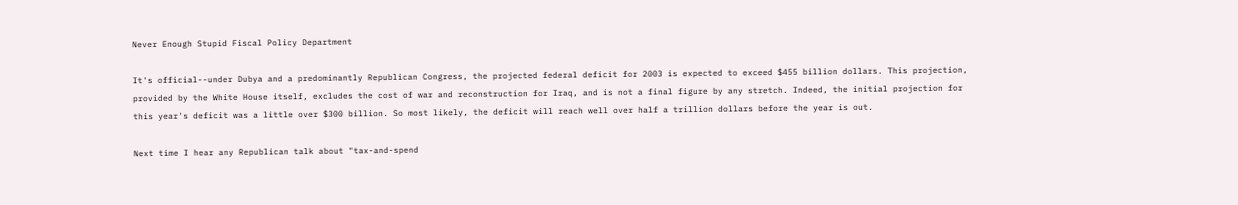Never Enough Stupid Fiscal Policy Department

It's official--under Dubya and a predominantly Republican Congress, the projected federal deficit for 2003 is expected to exceed $455 billion dollars. This projection, provided by the White House itself, excludes the cost of war and reconstruction for Iraq, and is not a final figure by any stretch. Indeed, the initial projection for this year's deficit was a little over $300 billion. So most likely, the deficit will reach well over half a trillion dollars before the year is out.

Next time I hear any Republican talk about "tax-and-spend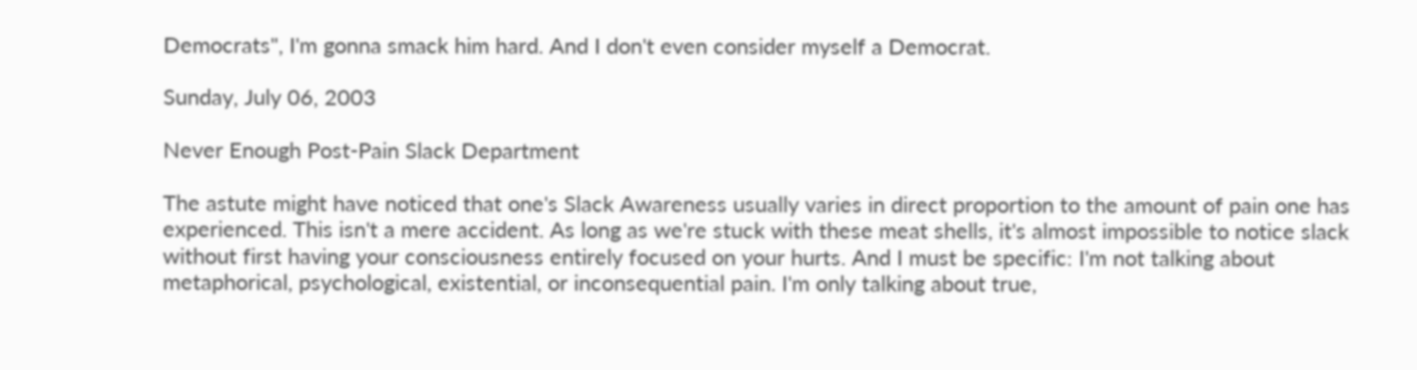Democrats", I'm gonna smack him hard. And I don't even consider myself a Democrat.

Sunday, July 06, 2003

Never Enough Post-Pain Slack Department

The astute might have noticed that one's Slack Awareness usually varies in direct proportion to the amount of pain one has experienced. This isn't a mere accident. As long as we're stuck with these meat shells, it's almost impossible to notice slack without first having your consciousness entirely focused on your hurts. And I must be specific: I'm not talking about metaphorical, psychological, existential, or inconsequential pain. I'm only talking about true,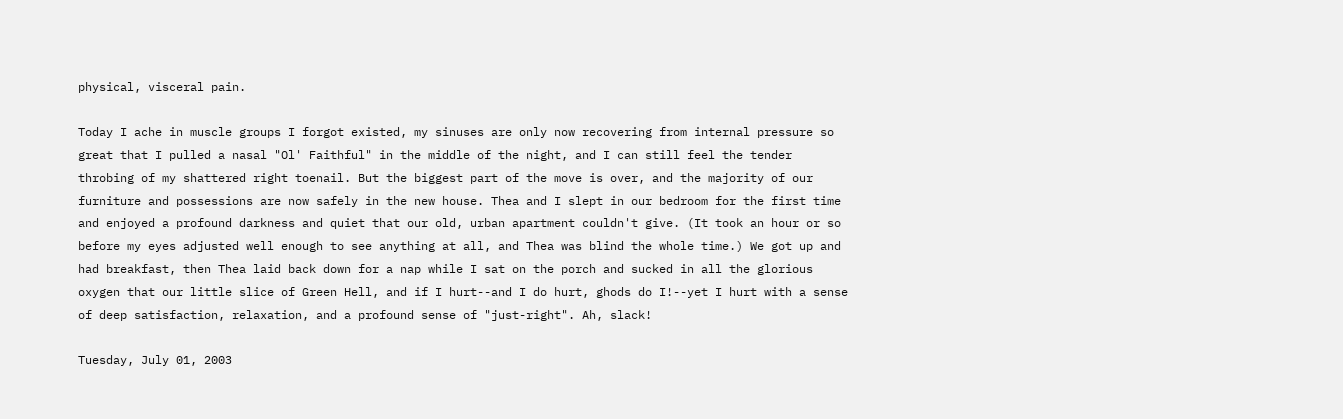physical, visceral pain.

Today I ache in muscle groups I forgot existed, my sinuses are only now recovering from internal pressure so great that I pulled a nasal "Ol' Faithful" in the middle of the night, and I can still feel the tender throbing of my shattered right toenail. But the biggest part of the move is over, and the majority of our furniture and possessions are now safely in the new house. Thea and I slept in our bedroom for the first time and enjoyed a profound darkness and quiet that our old, urban apartment couldn't give. (It took an hour or so before my eyes adjusted well enough to see anything at all, and Thea was blind the whole time.) We got up and had breakfast, then Thea laid back down for a nap while I sat on the porch and sucked in all the glorious oxygen that our little slice of Green Hell, and if I hurt--and I do hurt, ghods do I!--yet I hurt with a sense of deep satisfaction, relaxation, and a profound sense of "just-right". Ah, slack!

Tuesday, July 01, 2003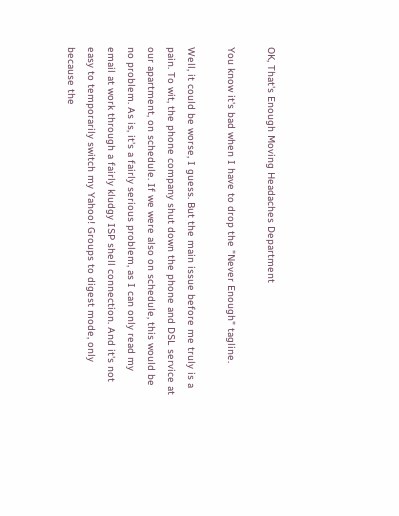OK, That's Enough Moving Headaches Department

You know it's bad when I have to drop the "Never Enough" tagline.

Well, it could be worse, I guess. But the main issue before me truly is a pain. To wit, the phone company shut down the phone and DSL service at our apartment, on schedule. If we were also on schedule, this would be no problem. As is, it's a fairly serious problem, as I can only read my email at work through a fairly kludgy ISP shell connection. And it's not easy to temporarily switch my Yahoo! Groups to digest mode, only because the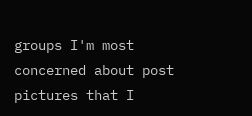groups I'm most concerned about post pictures that I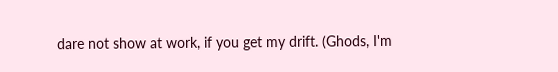dare not show at work, if you get my drift. (Ghods, I'm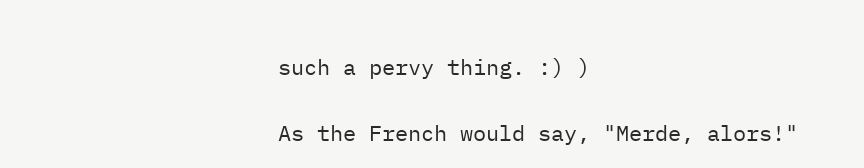such a pervy thing. :) )

As the French would say, "Merde, alors!"